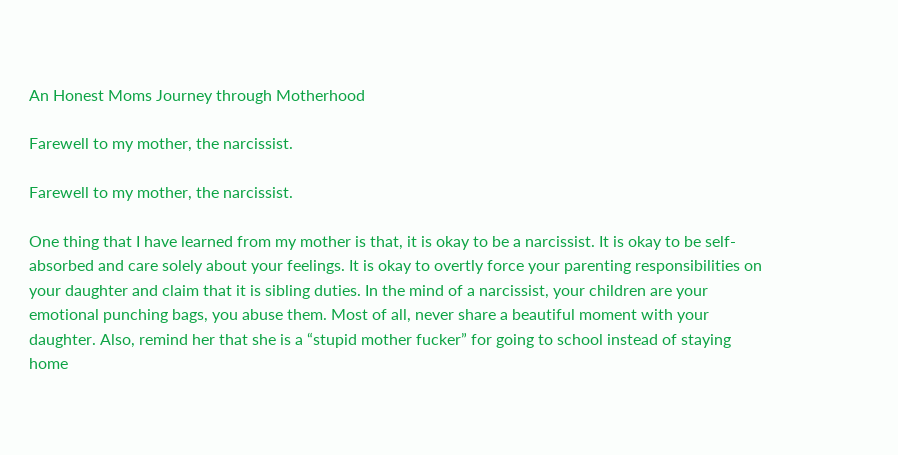An Honest Moms Journey through Motherhood

Farewell to my mother, the narcissist.

Farewell to my mother, the narcissist.

One thing that I have learned from my mother is that, it is okay to be a narcissist. It is okay to be self-absorbed and care solely about your feelings. It is okay to overtly force your parenting responsibilities on your daughter and claim that it is sibling duties. In the mind of a narcissist, your children are your emotional punching bags, you abuse them. Most of all, never share a beautiful moment with your daughter. Also, remind her that she is a “stupid mother fucker” for going to school instead of staying home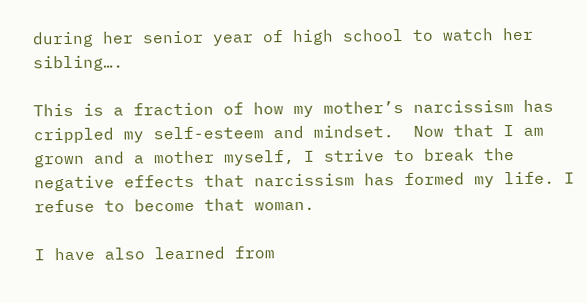during her senior year of high school to watch her sibling….

This is a fraction of how my mother’s narcissism has crippled my self-esteem and mindset.  Now that I am grown and a mother myself, I strive to break the negative effects that narcissism has formed my life. I refuse to become that woman.

I have also learned from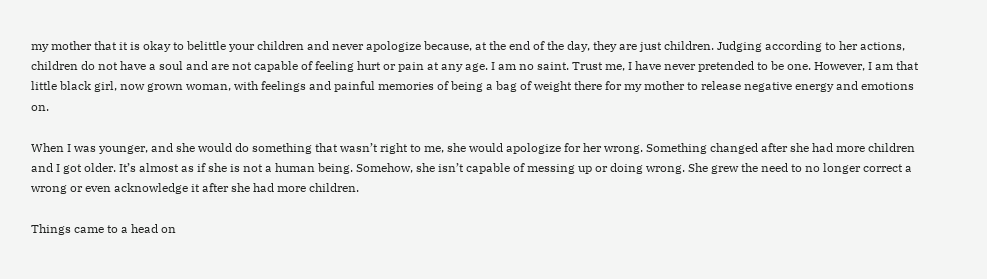my mother that it is okay to belittle your children and never apologize because, at the end of the day, they are just children. Judging according to her actions, children do not have a soul and are not capable of feeling hurt or pain at any age. I am no saint. Trust me, I have never pretended to be one. However, I am that little black girl, now grown woman, with feelings and painful memories of being a bag of weight there for my mother to release negative energy and emotions on.

When I was younger, and she would do something that wasn’t right to me, she would apologize for her wrong. Something changed after she had more children and I got older. It’s almost as if she is not a human being. Somehow, she isn’t capable of messing up or doing wrong. She grew the need to no longer correct a wrong or even acknowledge it after she had more children.

Things came to a head on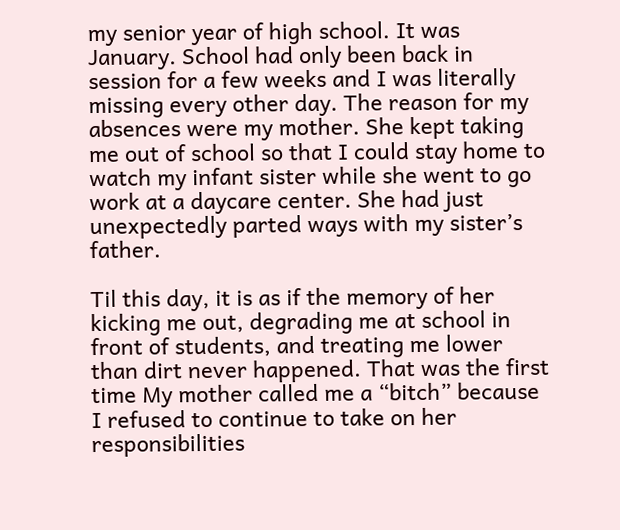my senior year of high school. It was January. School had only been back in session for a few weeks and I was literally missing every other day. The reason for my absences were my mother. She kept taking me out of school so that I could stay home to watch my infant sister while she went to go work at a daycare center. She had just unexpectedly parted ways with my sister’s father.

Til this day, it is as if the memory of her kicking me out, degrading me at school in front of students, and treating me lower than dirt never happened. That was the first time My mother called me a “bitch” because I refused to continue to take on her responsibilities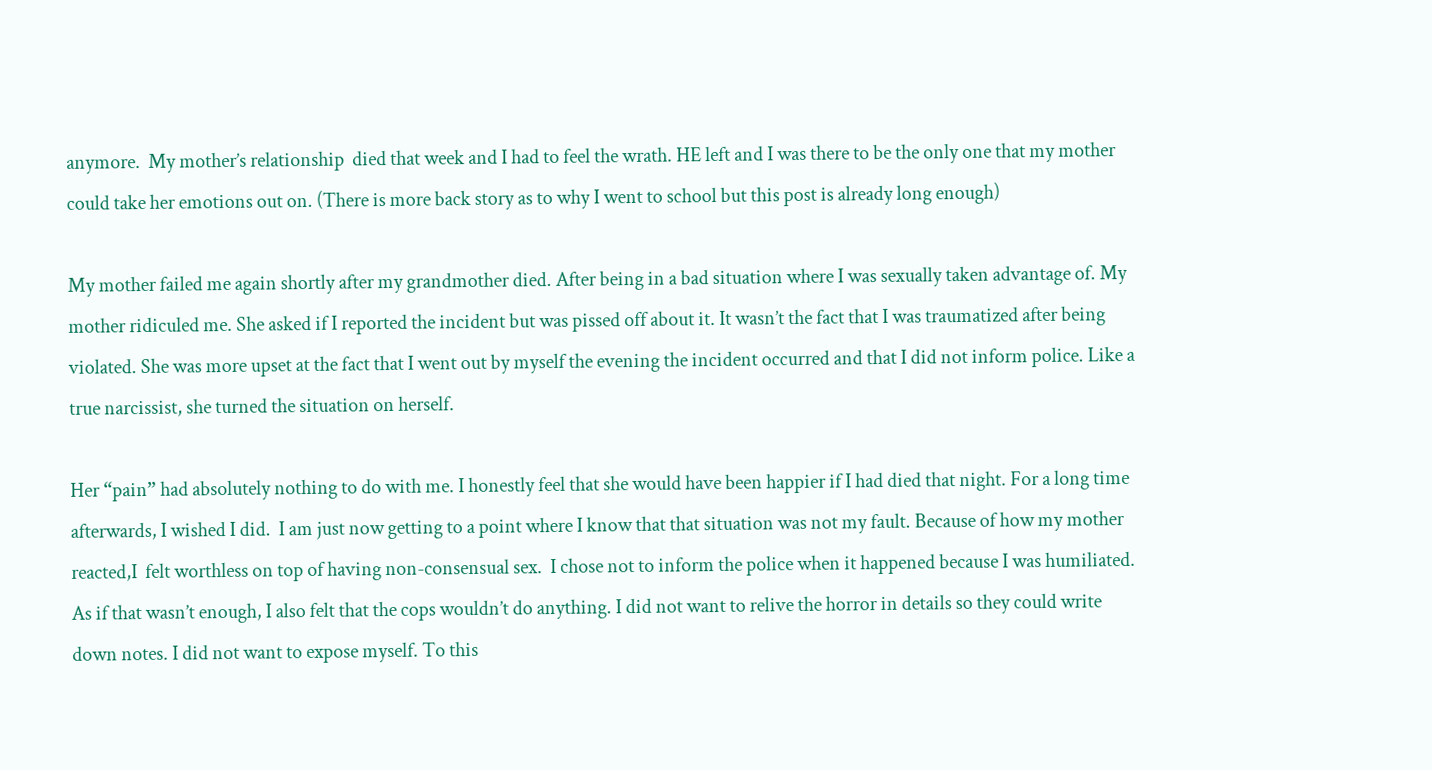anymore.  My mother’s relationship  died that week and I had to feel the wrath. HE left and I was there to be the only one that my mother could take her emotions out on. (There is more back story as to why I went to school but this post is already long enough)

My mother failed me again shortly after my grandmother died. After being in a bad situation where I was sexually taken advantage of. My mother ridiculed me. She asked if I reported the incident but was pissed off about it. It wasn’t the fact that I was traumatized after being violated. She was more upset at the fact that I went out by myself the evening the incident occurred and that I did not inform police. Like a true narcissist, she turned the situation on herself.

Her “pain” had absolutely nothing to do with me. I honestly feel that she would have been happier if I had died that night. For a long time afterwards, I wished I did.  I am just now getting to a point where I know that that situation was not my fault. Because of how my mother reacted,I  felt worthless on top of having non-consensual sex.  I chose not to inform the police when it happened because I was humiliated. As if that wasn’t enough, I also felt that the cops wouldn’t do anything. I did not want to relive the horror in details so they could write down notes. I did not want to expose myself. To this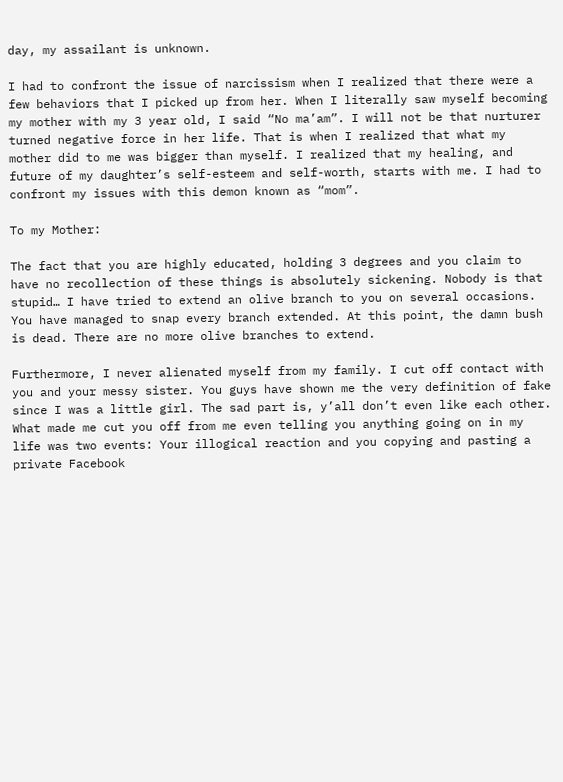day, my assailant is unknown.

I had to confront the issue of narcissism when I realized that there were a few behaviors that I picked up from her. When I literally saw myself becoming my mother with my 3 year old, I said “No ma’am”. I will not be that nurturer turned negative force in her life. That is when I realized that what my mother did to me was bigger than myself. I realized that my healing, and future of my daughter’s self-esteem and self-worth, starts with me. I had to confront my issues with this demon known as “mom”.

To my Mother:

The fact that you are highly educated, holding 3 degrees and you claim to have no recollection of these things is absolutely sickening. Nobody is that stupid… I have tried to extend an olive branch to you on several occasions. You have managed to snap every branch extended. At this point, the damn bush is dead. There are no more olive branches to extend.

Furthermore, I never alienated myself from my family. I cut off contact with you and your messy sister. You guys have shown me the very definition of fake since I was a little girl. The sad part is, y’all don’t even like each other. What made me cut you off from me even telling you anything going on in my life was two events: Your illogical reaction and you copying and pasting a private Facebook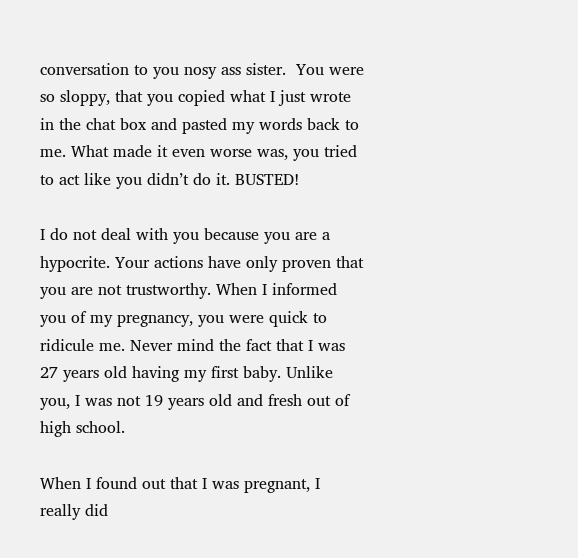conversation to you nosy ass sister.  You were so sloppy, that you copied what I just wrote in the chat box and pasted my words back to me. What made it even worse was, you tried to act like you didn’t do it. BUSTED!

I do not deal with you because you are a hypocrite. Your actions have only proven that you are not trustworthy. When I informed you of my pregnancy, you were quick to ridicule me. Never mind the fact that I was 27 years old having my first baby. Unlike you, I was not 19 years old and fresh out of high school.

When I found out that I was pregnant, I really did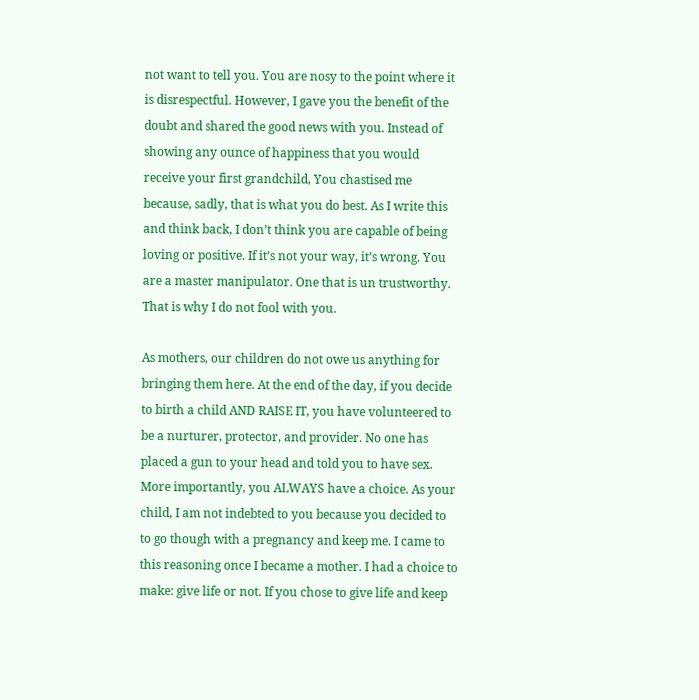not want to tell you. You are nosy to the point where it is disrespectful. However, I gave you the benefit of the doubt and shared the good news with you. Instead of showing any ounce of happiness that you would receive your first grandchild, You chastised me because, sadly, that is what you do best. As I write this and think back, I don’t think you are capable of being loving or positive. If it’s not your way, it’s wrong. You are a master manipulator. One that is un trustworthy. That is why I do not fool with you.

As mothers, our children do not owe us anything for bringing them here. At the end of the day, if you decide to birth a child AND RAISE IT, you have volunteered to be a nurturer, protector, and provider. No one has placed a gun to your head and told you to have sex. More importantly, you ALWAYS have a choice. As your child, I am not indebted to you because you decided to to go though with a pregnancy and keep me. I came to this reasoning once I became a mother. I had a choice to make: give life or not. If you chose to give life and keep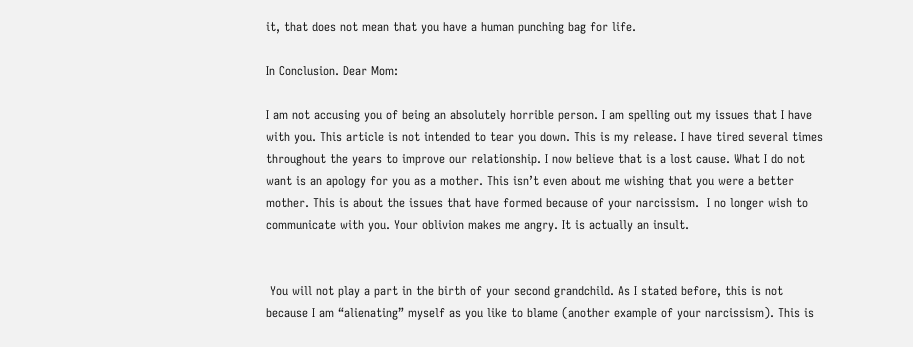it, that does not mean that you have a human punching bag for life.

In Conclusion. Dear Mom:

I am not accusing you of being an absolutely horrible person. I am spelling out my issues that I have with you. This article is not intended to tear you down. This is my release. I have tired several times throughout the years to improve our relationship. I now believe that is a lost cause. What I do not want is an apology for you as a mother. This isn’t even about me wishing that you were a better mother. This is about the issues that have formed because of your narcissism.  I no longer wish to communicate with you. Your oblivion makes me angry. It is actually an insult.


 You will not play a part in the birth of your second grandchild. As I stated before, this is not because I am “alienating” myself as you like to blame (another example of your narcissism). This is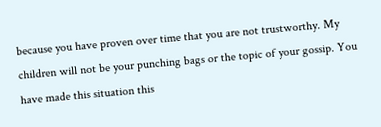because you have proven over time that you are not trustworthy. My children will not be your punching bags or the topic of your gossip. You have made this situation this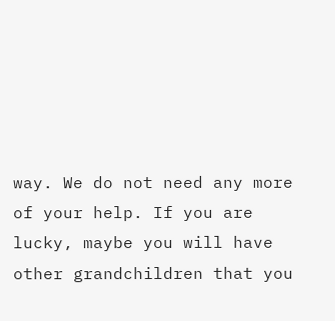way. We do not need any more of your help. If you are lucky, maybe you will have other grandchildren that you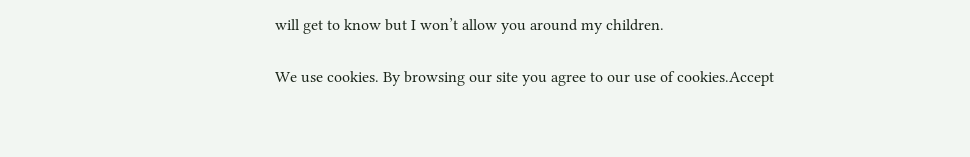will get to know but I won’t allow you around my children.

We use cookies. By browsing our site you agree to our use of cookies.Accept